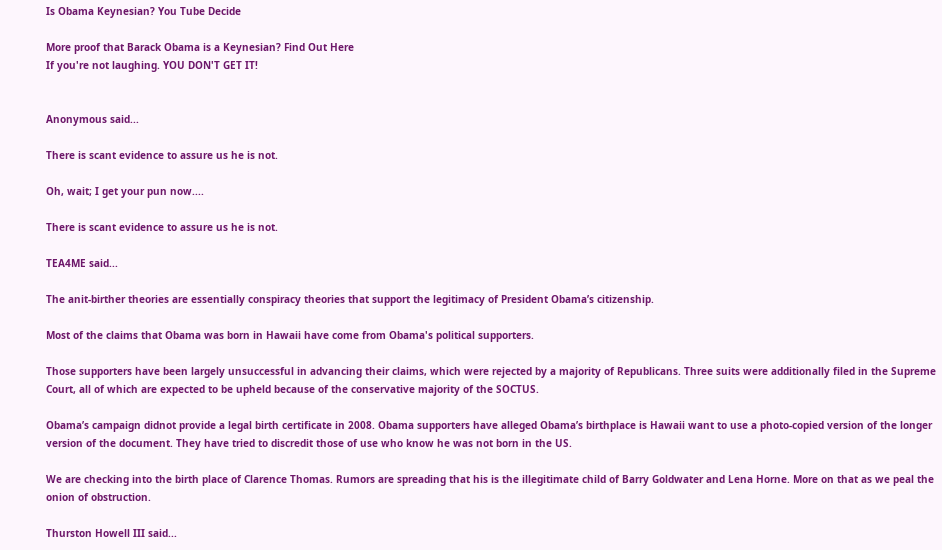Is Obama Keynesian? You Tube Decide

More proof that Barack Obama is a Keynesian? Find Out Here
If you're not laughing. YOU DON'T GET IT!


Anonymous said...

There is scant evidence to assure us he is not.

Oh, wait; I get your pun now....

There is scant evidence to assure us he is not.

TEA4ME said...

The anit-birther theories are essentially conspiracy theories that support the legitimacy of President Obama’s citizenship.

Most of the claims that Obama was born in Hawaii have come from Obama's political supporters.

Those supporters have been largely unsuccessful in advancing their claims, which were rejected by a majority of Republicans. Three suits were additionally filed in the Supreme Court, all of which are expected to be upheld because of the conservative majority of the SOCTUS.

Obama’s campaign didnot provide a legal birth certificate in 2008. Obama supporters have alleged Obama’s birthplace is Hawaii want to use a photo-copied version of the longer version of the document. They have tried to discredit those of use who know he was not born in the US.

We are checking into the birth place of Clarence Thomas. Rumors are spreading that his is the illegitimate child of Barry Goldwater and Lena Horne. More on that as we peal the onion of obstruction.

Thurston Howell III said...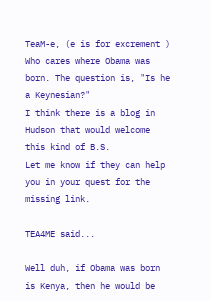TeaM-e, (e is for excrement )
Who cares where Obama was born. The question is, "Is he a Keynesian?"
I think there is a blog in Hudson that would welcome this kind of B.S.
Let me know if they can help you in your quest for the missing link.

TEA4ME said...

Well duh, if Obama was born is Kenya, then he would be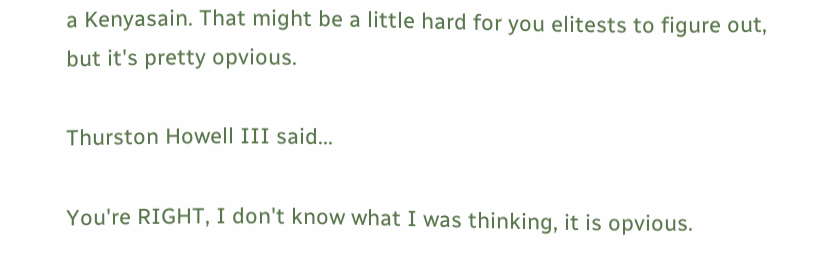a Kenyasain. That might be a little hard for you elitests to figure out, but it's pretty opvious.

Thurston Howell III said...

You're RIGHT, I don't know what I was thinking, it is opvious.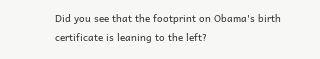Did you see that the footprint on Obama's birth certificate is leaning to the left?